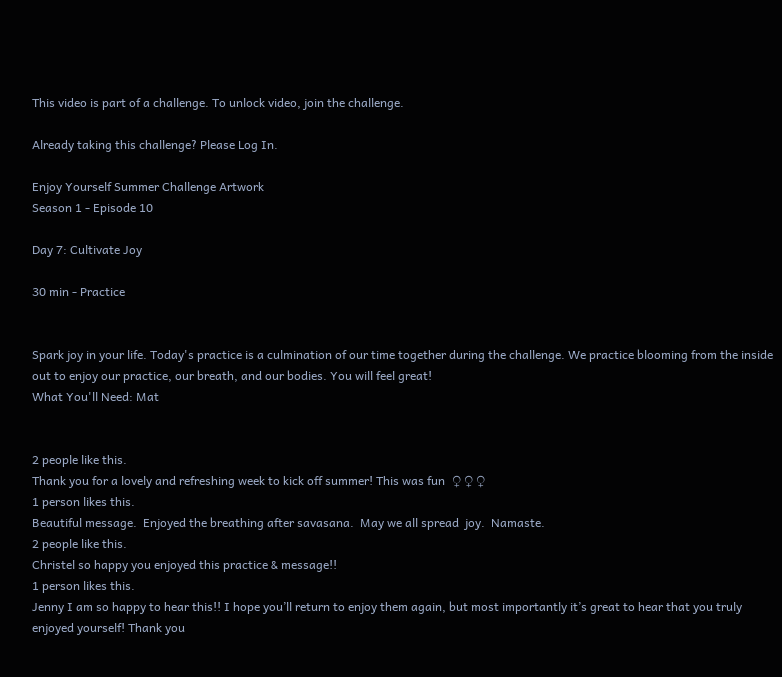This video is part of a challenge. To unlock video, join the challenge.

Already taking this challenge? Please Log In.

Enjoy Yourself Summer Challenge Artwork
Season 1 - Episode 10

Day 7: Cultivate Joy

30 min - Practice


Spark joy in your life. Today's practice is a culmination of our time together during the challenge. We practice blooming from the inside out to enjoy our practice, our breath, and our bodies. You will feel great!
What You'll Need: Mat


2 people like this.
Thank you for a lovely and refreshing week to kick off summer! This was fun  ♀♀♀
1 person likes this.
Beautiful message.  Enjoyed the breathing after savasana.  May we all spread  joy.  Namaste.
2 people like this.
Christel so happy you enjoyed this practice & message!!
1 person likes this.
Jenny I am so happy to hear this!! I hope you’ll return to enjoy them again, but most importantly it’s great to hear that you truly enjoyed yourself! Thank you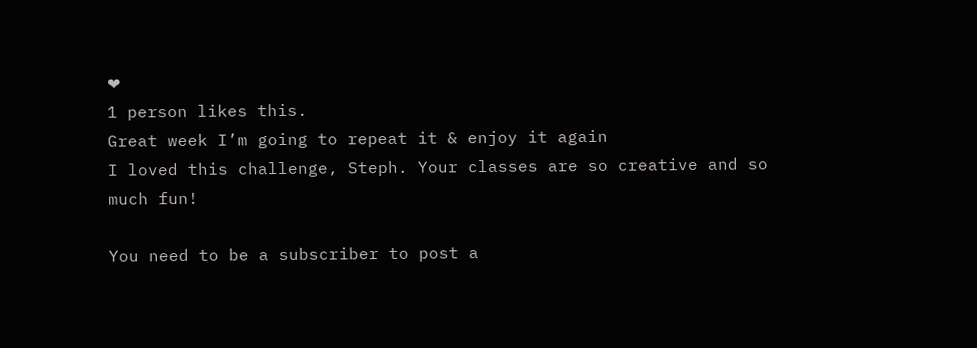❤
1 person likes this.
Great week I’m going to repeat it & enjoy it again
I loved this challenge, Steph. Your classes are so creative and so much fun!

You need to be a subscriber to post a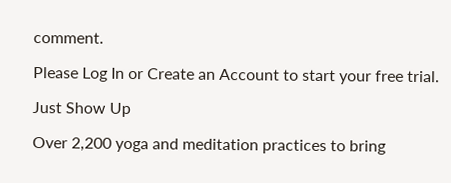comment.

Please Log In or Create an Account to start your free trial.

Just Show Up

Over 2,200 yoga and meditation practices to bring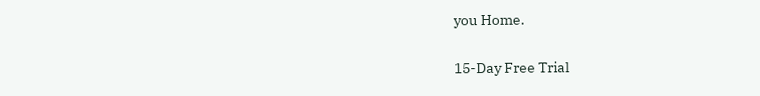you Home.

15-Day Free Trial